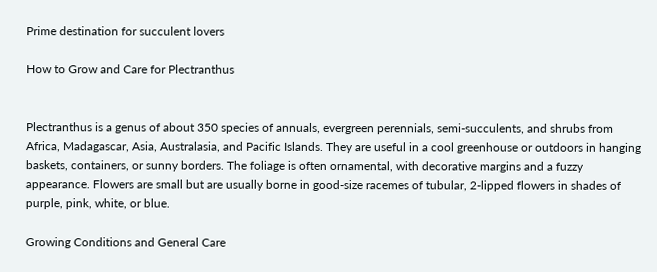Prime destination for succulent lovers

How to Grow and Care for Plectranthus


Plectranthus is a genus of about 350 species of annuals, evergreen perennials, semi-succulents, and shrubs from Africa, Madagascar, Asia, Australasia, and Pacific Islands. They are useful in a cool greenhouse or outdoors in hanging baskets, containers, or sunny borders. The foliage is often ornamental, with decorative margins and a fuzzy appearance. Flowers are small but are usually borne in good-size racemes of tubular, 2-lipped flowers in shades of purple, pink, white, or blue.

Growing Conditions and General Care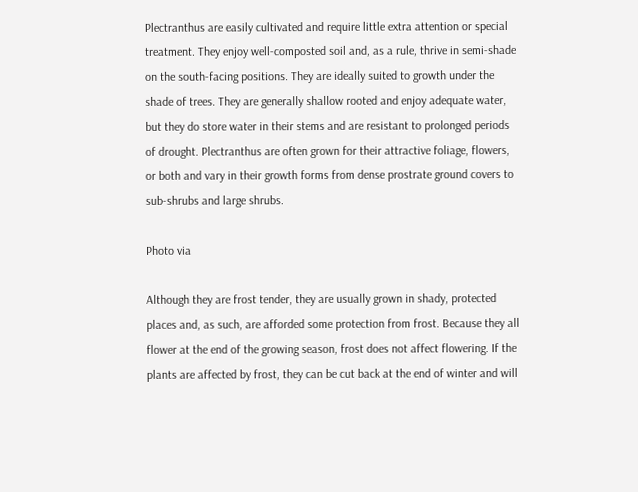Plectranthus are easily cultivated and require little extra attention or special treatment. They enjoy well-composted soil and, as a rule, thrive in semi-shade on the south-facing positions. They are ideally suited to growth under the shade of trees. They are generally shallow rooted and enjoy adequate water, but they do store water in their stems and are resistant to prolonged periods of drought. Plectranthus are often grown for their attractive foliage, flowers, or both and vary in their growth forms from dense prostrate ground covers to sub-shrubs and large shrubs.

Photo via

Although they are frost tender, they are usually grown in shady, protected places and, as such, are afforded some protection from frost. Because they all flower at the end of the growing season, frost does not affect flowering. If the plants are affected by frost, they can be cut back at the end of winter and will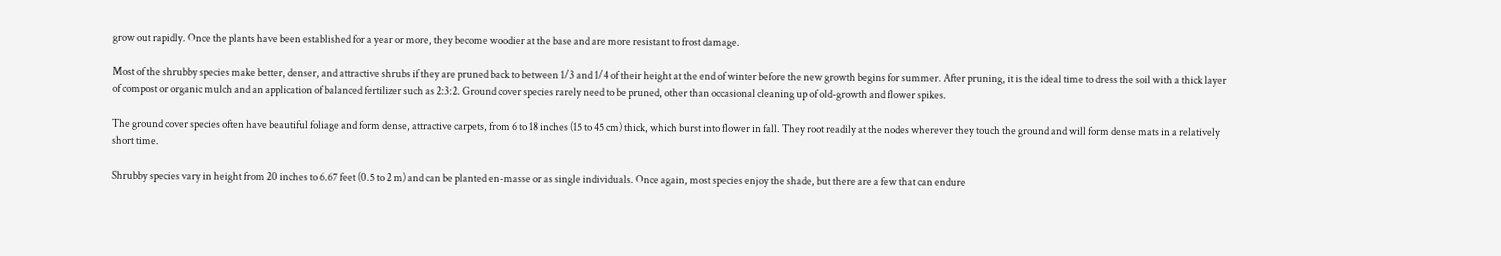grow out rapidly. Once the plants have been established for a year or more, they become woodier at the base and are more resistant to frost damage.

Most of the shrubby species make better, denser, and attractive shrubs if they are pruned back to between 1/3 and 1/4 of their height at the end of winter before the new growth begins for summer. After pruning, it is the ideal time to dress the soil with a thick layer of compost or organic mulch and an application of balanced fertilizer such as 2:3:2. Ground cover species rarely need to be pruned, other than occasional cleaning up of old-growth and flower spikes.

The ground cover species often have beautiful foliage and form dense, attractive carpets, from 6 to 18 inches (15 to 45 cm) thick, which burst into flower in fall. They root readily at the nodes wherever they touch the ground and will form dense mats in a relatively short time.

Shrubby species vary in height from 20 inches to 6.67 feet (0.5 to 2 m) and can be planted en-masse or as single individuals. Once again, most species enjoy the shade, but there are a few that can endure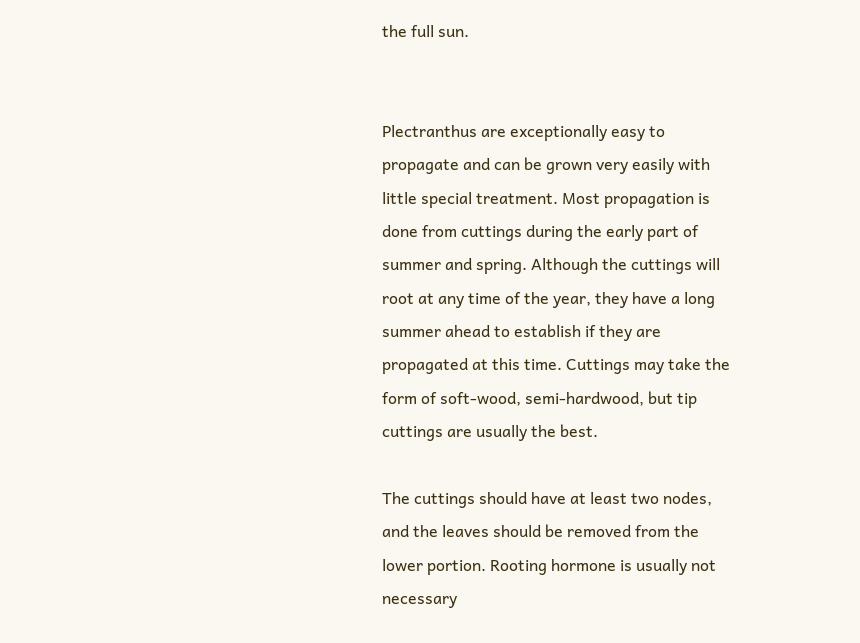the full sun.


Plectranthus are exceptionally easy to propagate and can be grown very easily with little special treatment. Most propagation is done from cuttings during the early part of summer and spring. Although the cuttings will root at any time of the year, they have a long summer ahead to establish if they are propagated at this time. Cuttings may take the form of soft-wood, semi-hardwood, but tip cuttings are usually the best.

The cuttings should have at least two nodes, and the leaves should be removed from the lower portion. Rooting hormone is usually not necessary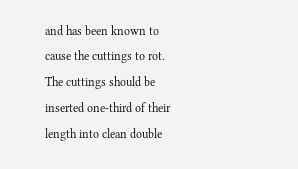and has been known to cause the cuttings to rot. The cuttings should be inserted one-third of their length into clean double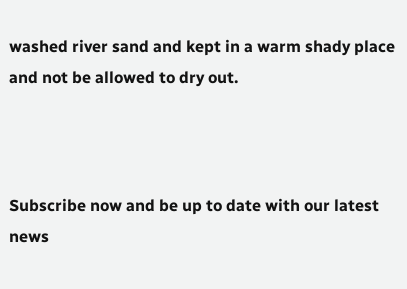washed river sand and kept in a warm shady place and not be allowed to dry out.



Subscribe now and be up to date with our latest news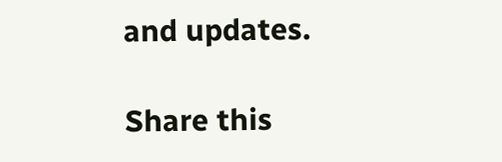and updates.

Share this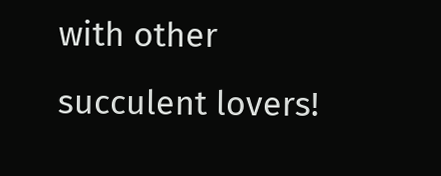with other succulent lovers!